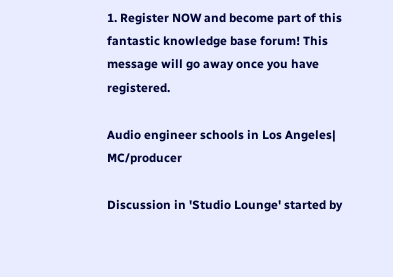1. Register NOW and become part of this fantastic knowledge base forum! This message will go away once you have registered.

Audio engineer schools in Los Angeles| MC/producer

Discussion in 'Studio Lounge' started by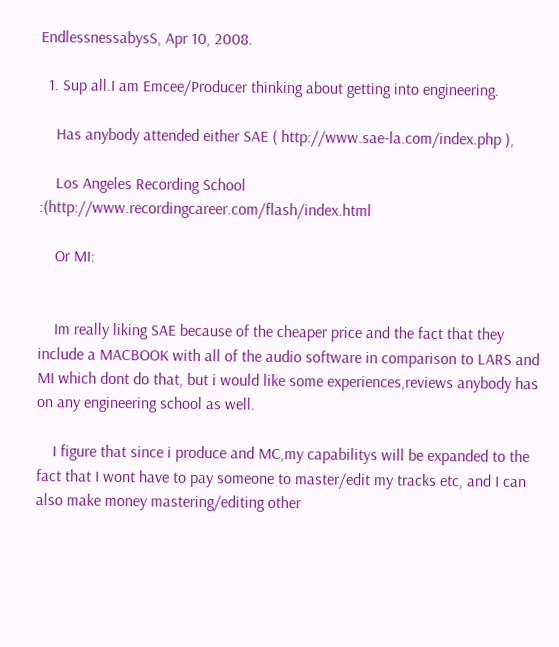EndlessnessabysS, Apr 10, 2008.

  1. Sup all.I am Emcee/Producer thinking about getting into engineering.

    Has anybody attended either SAE ( http://www.sae-la.com/index.php ),

    Los Angeles Recording School :(http://www.recordingcareer.com/flash/index.html

    Or MI:


    Im really liking SAE because of the cheaper price and the fact that they include a MACBOOK with all of the audio software in comparison to LARS and MI which dont do that, but i would like some experiences,reviews anybody has on any engineering school as well.

    I figure that since i produce and MC,my capabilitys will be expanded to the fact that I wont have to pay someone to master/edit my tracks etc, and I can also make money mastering/editing other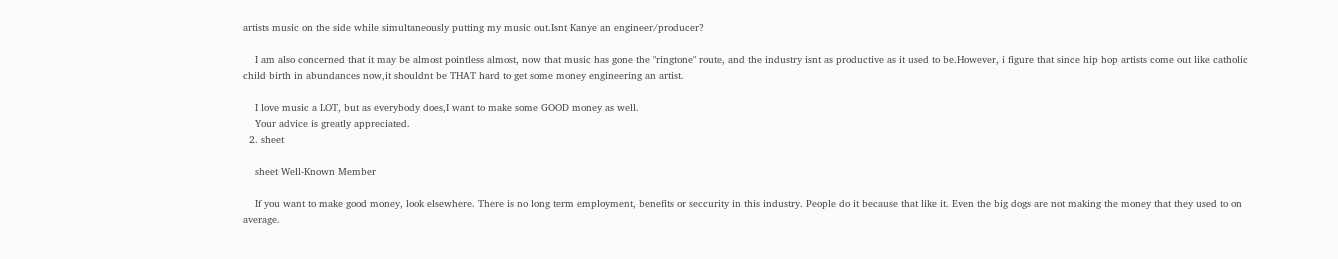artists music on the side while simultaneously putting my music out.Isnt Kanye an engineer/producer?

    I am also concerned that it may be almost pointless almost, now that music has gone the "ringtone" route, and the industry isnt as productive as it used to be.However, i figure that since hip hop artists come out like catholic child birth in abundances now,it shouldnt be THAT hard to get some money engineering an artist.

    I love music a LOT, but as everybody does,I want to make some GOOD money as well.
    Your advice is greatly appreciated.
  2. sheet

    sheet Well-Known Member

    If you want to make good money, look elsewhere. There is no long term employment, benefits or seccurity in this industry. People do it because that like it. Even the big dogs are not making the money that they used to on average.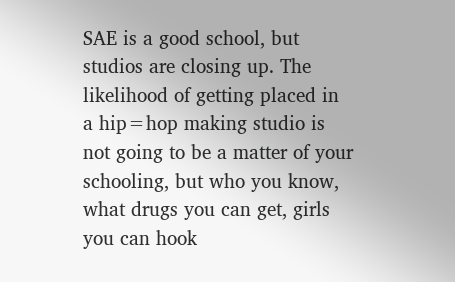SAE is a good school, but studios are closing up. The likelihood of getting placed in a hip=hop making studio is not going to be a matter of your schooling, but who you know, what drugs you can get, girls you can hook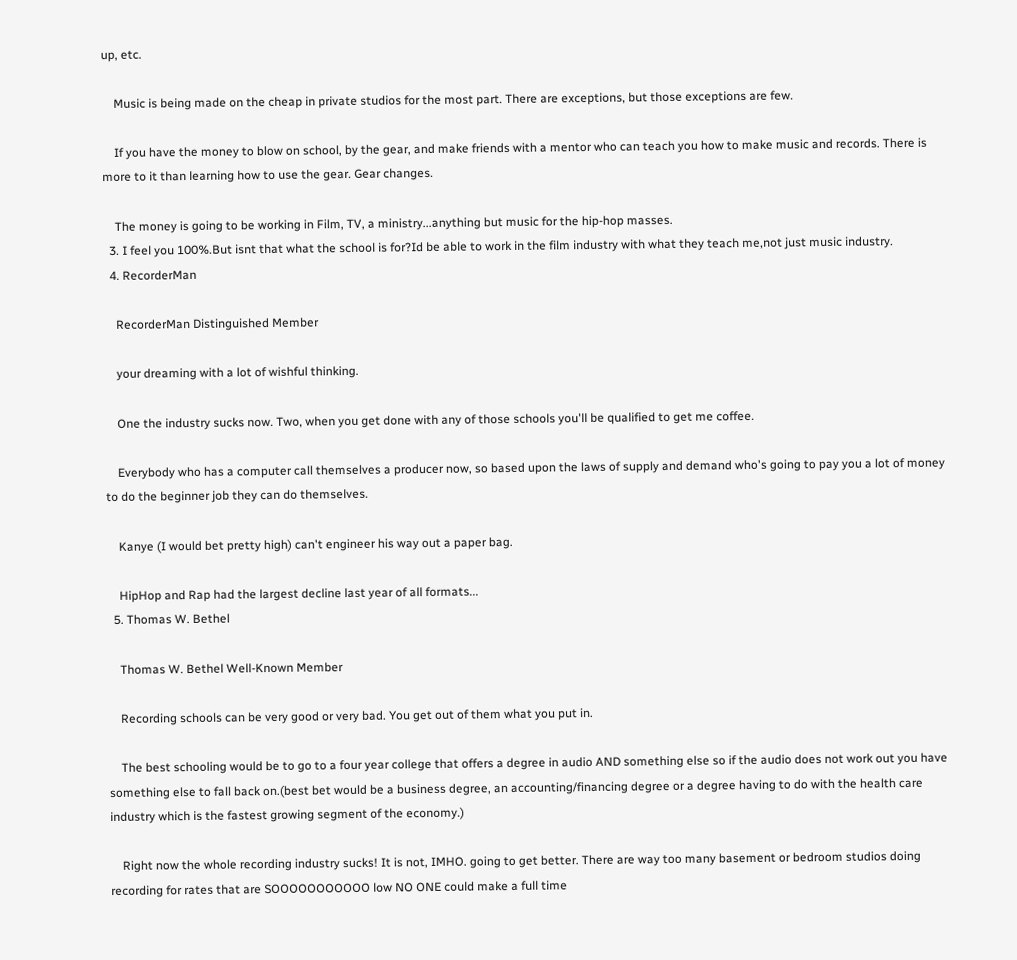up, etc.

    Music is being made on the cheap in private studios for the most part. There are exceptions, but those exceptions are few.

    If you have the money to blow on school, by the gear, and make friends with a mentor who can teach you how to make music and records. There is more to it than learning how to use the gear. Gear changes.

    The money is going to be working in Film, TV, a ministry...anything but music for the hip-hop masses.
  3. I feel you 100%.But isnt that what the school is for?Id be able to work in the film industry with what they teach me,not just music industry.
  4. RecorderMan

    RecorderMan Distinguished Member

    your dreaming with a lot of wishful thinking.

    One the industry sucks now. Two, when you get done with any of those schools you'll be qualified to get me coffee.

    Everybody who has a computer call themselves a producer now, so based upon the laws of supply and demand who's going to pay you a lot of money to do the beginner job they can do themselves.

    Kanye (I would bet pretty high) can't engineer his way out a paper bag.

    HipHop and Rap had the largest decline last year of all formats...
  5. Thomas W. Bethel

    Thomas W. Bethel Well-Known Member

    Recording schools can be very good or very bad. You get out of them what you put in.

    The best schooling would be to go to a four year college that offers a degree in audio AND something else so if the audio does not work out you have something else to fall back on.(best bet would be a business degree, an accounting/financing degree or a degree having to do with the health care industry which is the fastest growing segment of the economy.)

    Right now the whole recording industry sucks! It is not, IMHO. going to get better. There are way too many basement or bedroom studios doing recording for rates that are SOOOOOOOOOOO low NO ONE could make a full time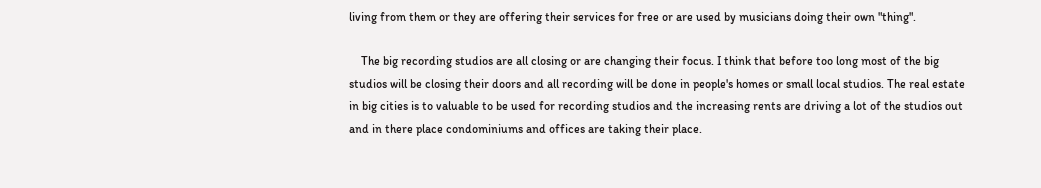living from them or they are offering their services for free or are used by musicians doing their own "thing".

    The big recording studios are all closing or are changing their focus. I think that before too long most of the big studios will be closing their doors and all recording will be done in people's homes or small local studios. The real estate in big cities is to valuable to be used for recording studios and the increasing rents are driving a lot of the studios out and in there place condominiums and offices are taking their place.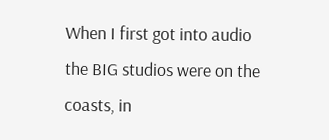When I first got into audio the BIG studios were on the coasts, in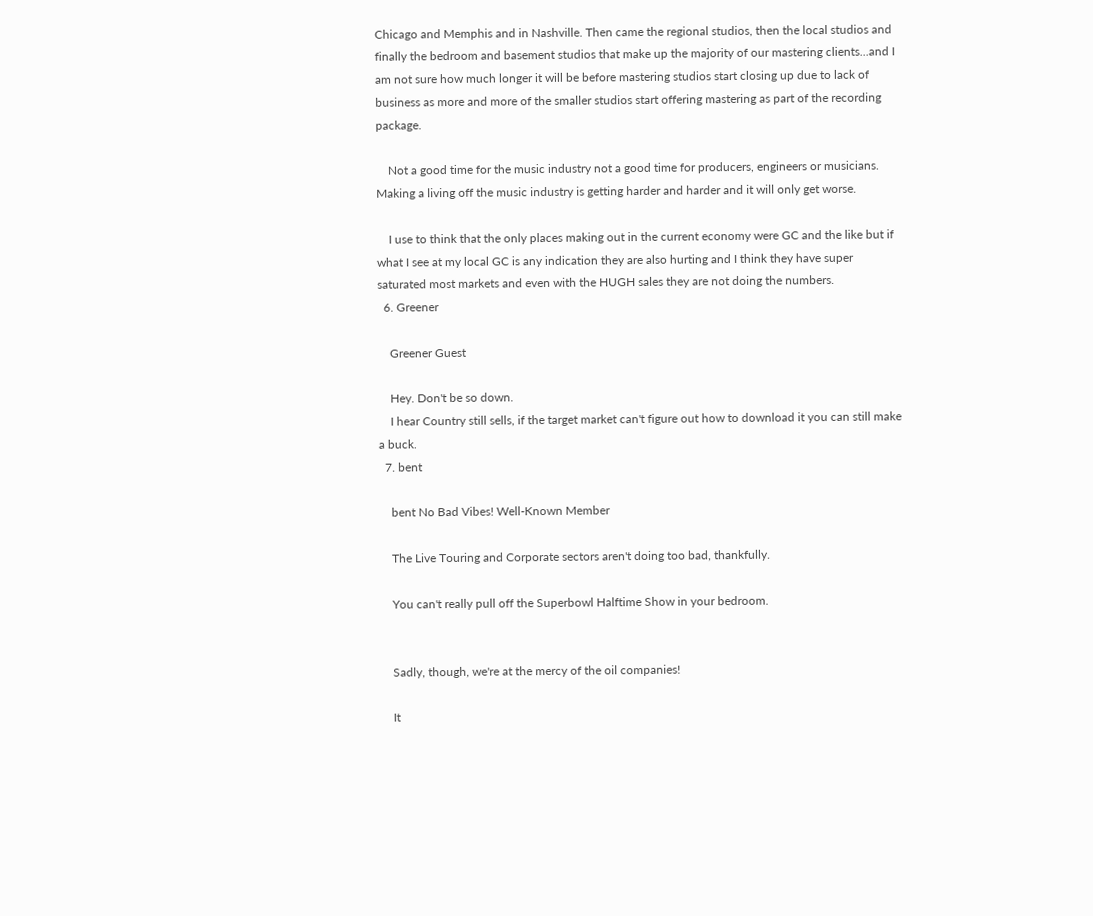Chicago and Memphis and in Nashville. Then came the regional studios, then the local studios and finally the bedroom and basement studios that make up the majority of our mastering clients...and I am not sure how much longer it will be before mastering studios start closing up due to lack of business as more and more of the smaller studios start offering mastering as part of the recording package.

    Not a good time for the music industry not a good time for producers, engineers or musicians. Making a living off the music industry is getting harder and harder and it will only get worse.

    I use to think that the only places making out in the current economy were GC and the like but if what I see at my local GC is any indication they are also hurting and I think they have super saturated most markets and even with the HUGH sales they are not doing the numbers.
  6. Greener

    Greener Guest

    Hey. Don't be so down.
    I hear Country still sells, if the target market can't figure out how to download it you can still make a buck.
  7. bent

    bent No Bad Vibes! Well-Known Member

    The Live Touring and Corporate sectors aren't doing too bad, thankfully.

    You can't really pull off the Superbowl Halftime Show in your bedroom.


    Sadly, though, we're at the mercy of the oil companies!

    It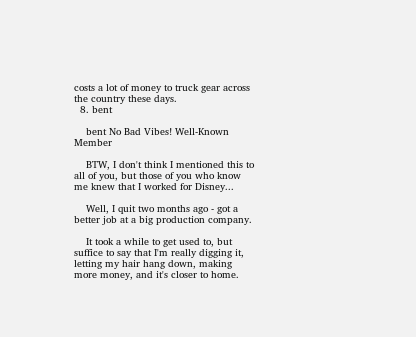costs a lot of money to truck gear across the country these days.
  8. bent

    bent No Bad Vibes! Well-Known Member

    BTW, I don't think I mentioned this to all of you, but those of you who know me knew that I worked for Disney...

    Well, I quit two months ago - got a better job at a big production company.

    It took a while to get used to, but suffice to say that I'm really digging it, letting my hair hang down, making more money, and it's closer to home.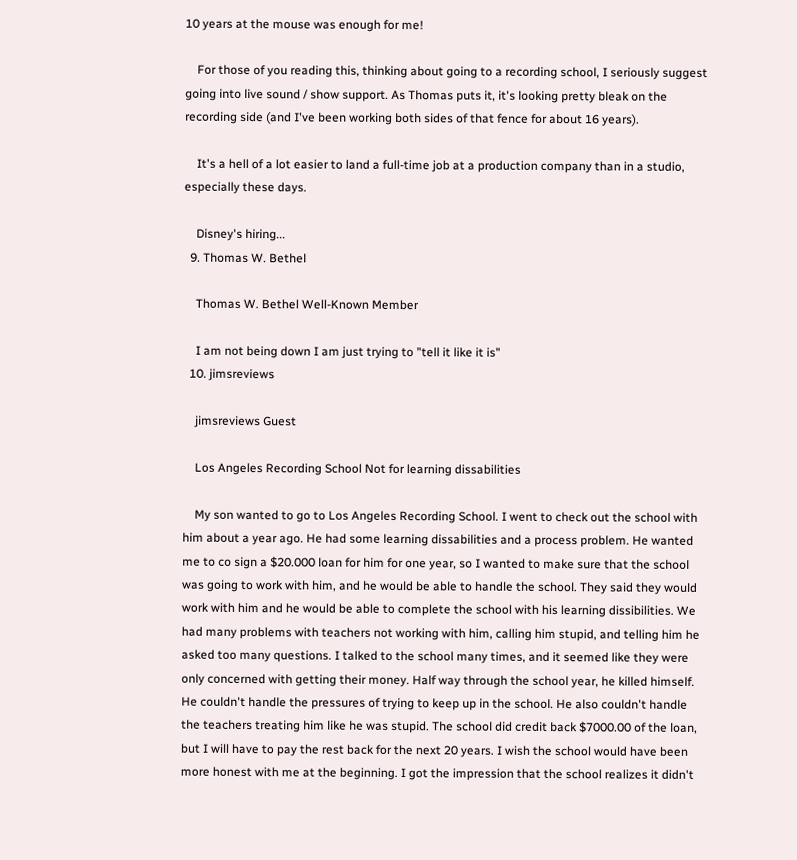10 years at the mouse was enough for me!

    For those of you reading this, thinking about going to a recording school, I seriously suggest going into live sound / show support. As Thomas puts it, it's looking pretty bleak on the recording side (and I've been working both sides of that fence for about 16 years).

    It's a hell of a lot easier to land a full-time job at a production company than in a studio, especially these days.

    Disney's hiring...
  9. Thomas W. Bethel

    Thomas W. Bethel Well-Known Member

    I am not being down I am just trying to "tell it like it is"
  10. jimsreviews

    jimsreviews Guest

    Los Angeles Recording School Not for learning dissabilities

    My son wanted to go to Los Angeles Recording School. I went to check out the school with him about a year ago. He had some learning dissabilities and a process problem. He wanted me to co sign a $20.000 loan for him for one year, so I wanted to make sure that the school was going to work with him, and he would be able to handle the school. They said they would work with him and he would be able to complete the school with his learning dissibilities. We had many problems with teachers not working with him, calling him stupid, and telling him he asked too many questions. I talked to the school many times, and it seemed like they were only concerned with getting their money. Half way through the school year, he killed himself. He couldn't handle the pressures of trying to keep up in the school. He also couldn't handle the teachers treating him like he was stupid. The school did credit back $7000.00 of the loan, but I will have to pay the rest back for the next 20 years. I wish the school would have been more honest with me at the beginning. I got the impression that the school realizes it didn't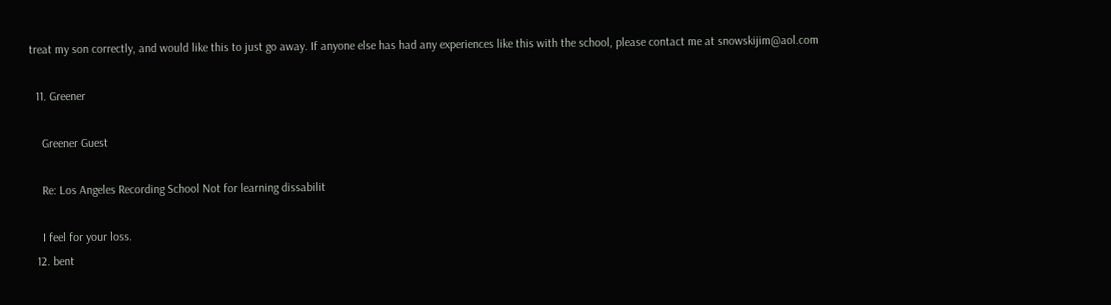treat my son correctly, and would like this to just go away. If anyone else has had any experiences like this with the school, please contact me at snowskijim@aol.com

  11. Greener

    Greener Guest

    Re: Los Angeles Recording School Not for learning dissabilit

    I feel for your loss.
  12. bent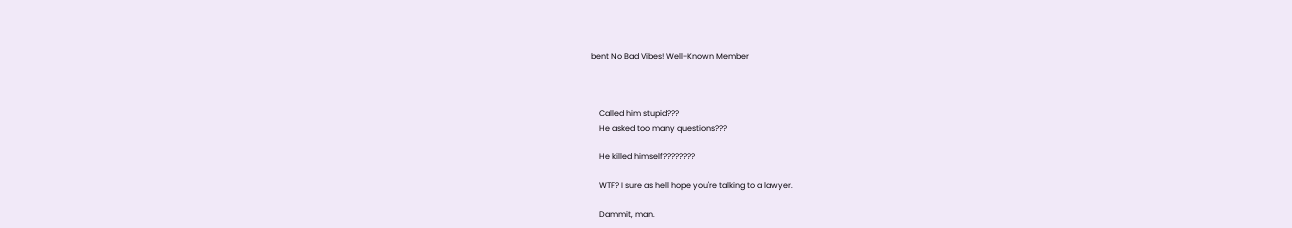bent No Bad Vibes! Well-Known Member



    Called him stupid???
    He asked too many questions???

    He killed himself????????

    WTF? I sure as hell hope you're talking to a lawyer.

    Dammit, man.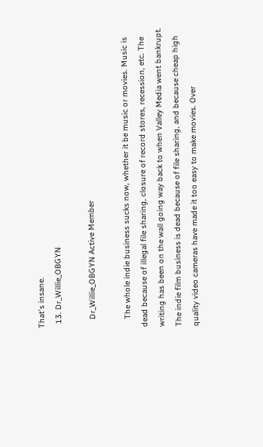That's insane.
  13. Dr_Willie_OBGYN

    Dr_Willie_OBGYN Active Member

    The whole indie business sucks now, whether it be music or movies. Music is dead because of illegal file sharing, closure of record stores, recession, etc. The writing has been on the wall going way back to when Valley Media went bankrupt. The indie film business is dead because of file sharing, and because cheap high quality video cameras have made it too easy to make movies. Over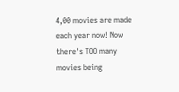4,00 movies are made each year now! Now there's TOO many movies being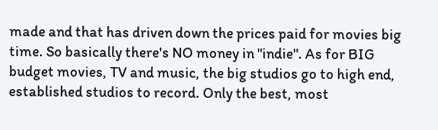made and that has driven down the prices paid for movies big time. So basically there's NO money in "indie". As for BIG budget movies, TV and music, the big studios go to high end, established studios to record. Only the best, most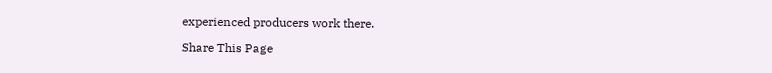experienced producers work there.

Share This Page